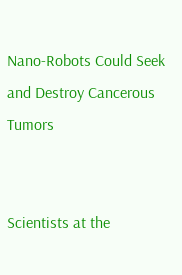Nano-Robots Could Seek and Destroy Cancerous Tumors


Scientists at the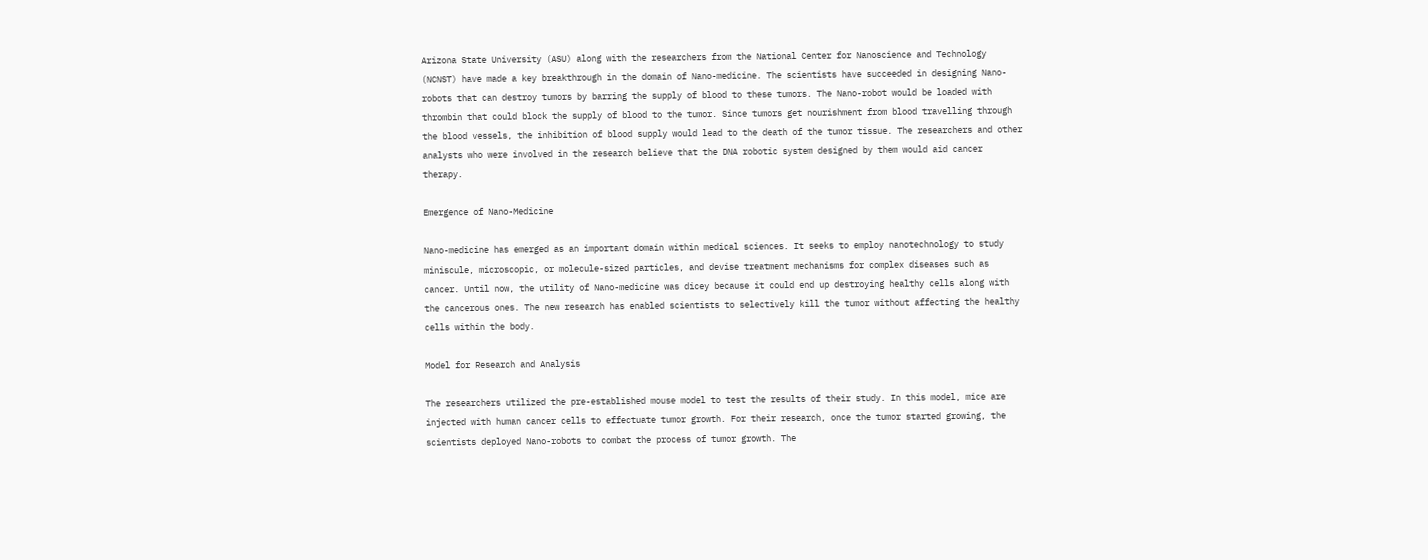Arizona State University (ASU) along with the researchers from the National Center for Nanoscience and Technology (NCNST) have made a key breakthrough in the domain of Nano-medicine. The scientists have succeeded in designing Nano-robots that can destroy tumors by barring the supply of blood to these tumors. The Nano-robot would be loaded with thrombin that could block the supply of blood to the tumor. Since tumors get nourishment from blood travelling through the blood vessels, the inhibition of blood supply would lead to the death of the tumor tissue. The researchers and other analysts who were involved in the research believe that the DNA robotic system designed by them would aid cancer therapy.

Emergence of Nano-Medicine

Nano-medicine has emerged as an important domain within medical sciences. It seeks to employ nanotechnology to study miniscule, microscopic, or molecule-sized particles, and devise treatment mechanisms for complex diseases such as cancer. Until now, the utility of Nano-medicine was dicey because it could end up destroying healthy cells along with the cancerous ones. The new research has enabled scientists to selectively kill the tumor without affecting the healthy cells within the body.

Model for Research and Analysis

The researchers utilized the pre-established mouse model to test the results of their study. In this model, mice are injected with human cancer cells to effectuate tumor growth. For their research, once the tumor started growing, the scientists deployed Nano-robots to combat the process of tumor growth. The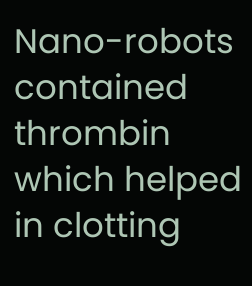Nano-robots contained thrombin which helped in clotting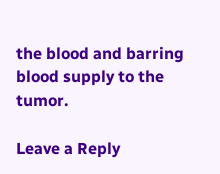the blood and barring blood supply to the tumor.

Leave a Reply